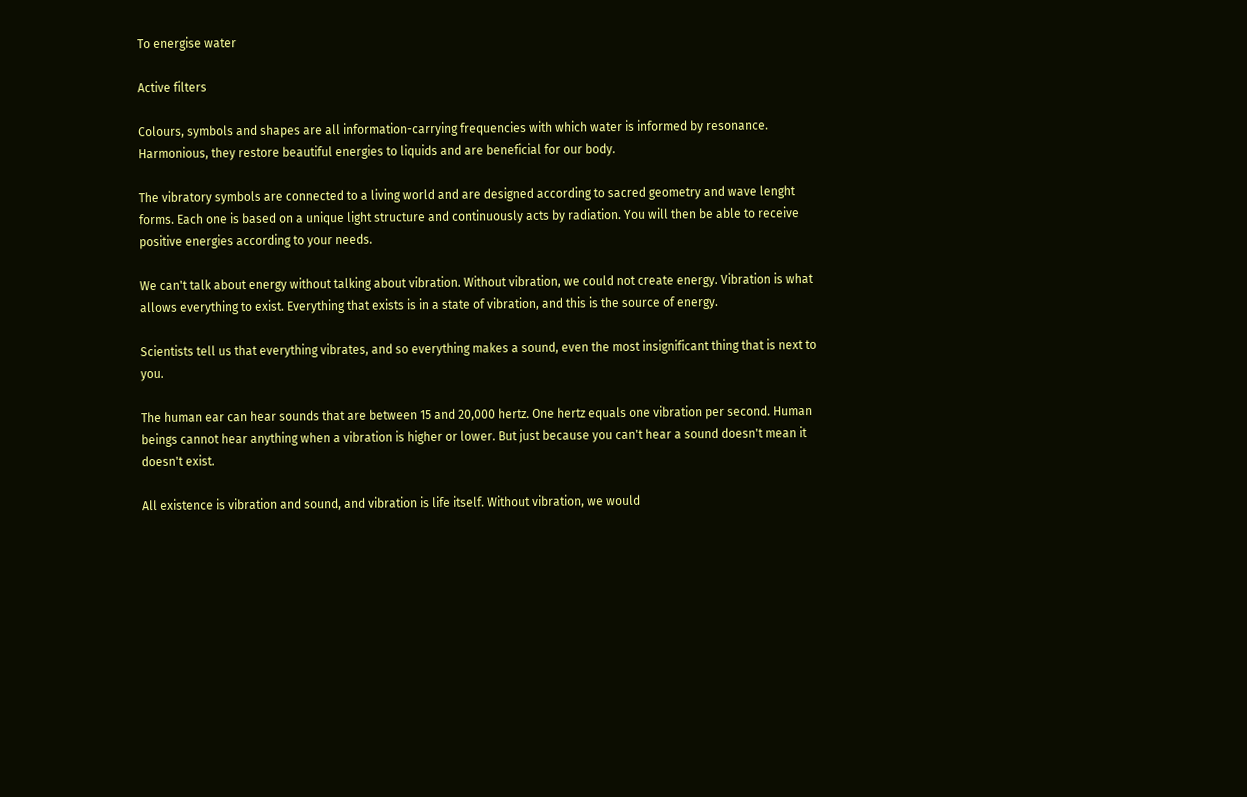To energise water

Active filters

Colours, symbols and shapes are all information-carrying frequencies with which water is informed by resonance. Harmonious, they restore beautiful energies to liquids and are beneficial for our body.

The vibratory symbols are connected to a living world and are designed according to sacred geometry and wave lenght forms. Each one is based on a unique light structure and continuously acts by radiation. You will then be able to receive positive energies according to your needs.

We can't talk about energy without talking about vibration. Without vibration, we could not create energy. Vibration is what allows everything to exist. Everything that exists is in a state of vibration, and this is the source of energy.

Scientists tell us that everything vibrates, and so everything makes a sound, even the most insignificant thing that is next to you.

The human ear can hear sounds that are between 15 and 20,000 hertz. One hertz equals one vibration per second. Human beings cannot hear anything when a vibration is higher or lower. But just because you can't hear a sound doesn't mean it doesn't exist.

All existence is vibration and sound, and vibration is life itself. Without vibration, we would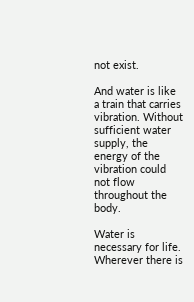not exist.

And water is like a train that carries vibration. Without sufficient water supply, the energy of the vibration could not flow throughout the body.

Water is necessary for life. Wherever there is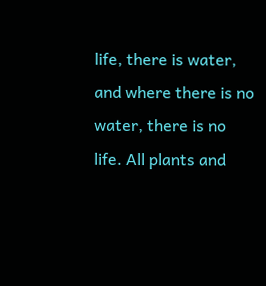life, there is water, and where there is no water, there is no life. All plants and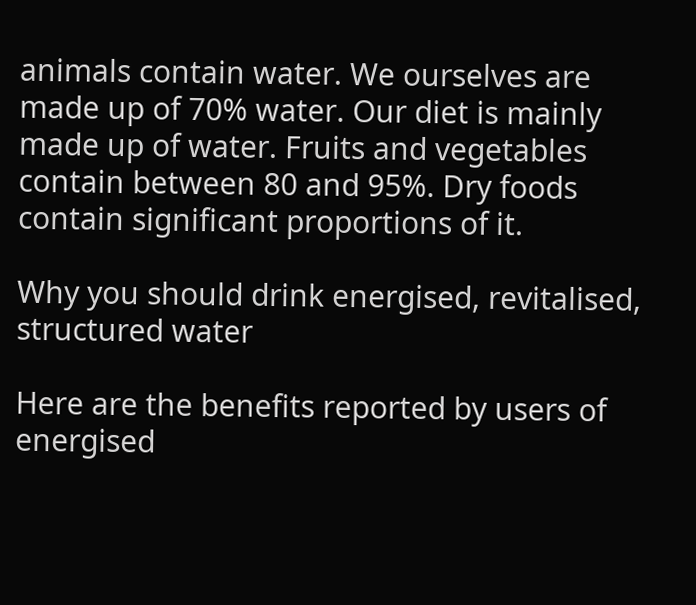animals contain water. We ourselves are made up of 70% water. Our diet is mainly made up of water. Fruits and vegetables contain between 80 and 95%. Dry foods contain significant proportions of it.

Why you should drink energised, revitalised, structured water

Here are the benefits reported by users of energised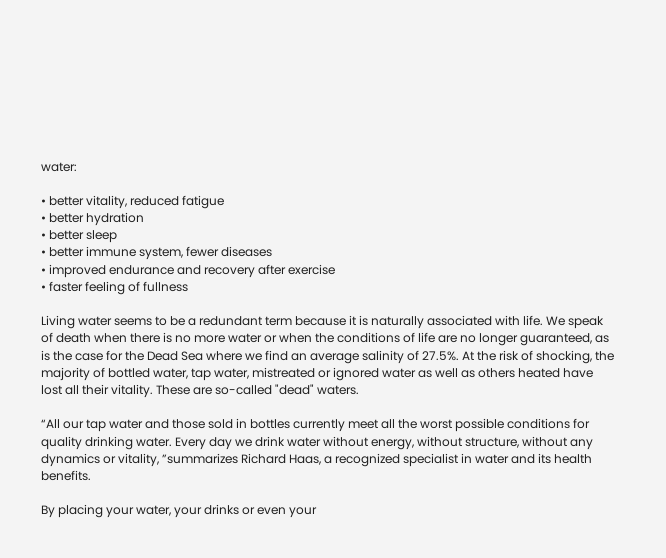water:

• better vitality, reduced fatigue
• better hydration
• better sleep
• better immune system, fewer diseases
• improved endurance and recovery after exercise
• faster feeling of fullness

Living water seems to be a redundant term because it is naturally associated with life. We speak of death when there is no more water or when the conditions of life are no longer guaranteed, as is the case for the Dead Sea where we find an average salinity of 27.5%. At the risk of shocking, the majority of bottled water, tap water, mistreated or ignored water as well as others heated have lost all their vitality. These are so-called "dead" waters.

“All our tap water and those sold in bottles currently meet all the worst possible conditions for quality drinking water. Every day we drink water without energy, without structure, without any dynamics or vitality, ”summarizes Richard Haas, a recognized specialist in water and its health benefits.

By placing your water, your drinks or even your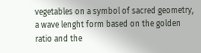vegetables on a symbol of sacred geometry, a wave lenght form based on the golden ratio and the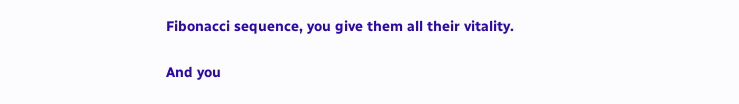Fibonacci sequence, you give them all their vitality.

And you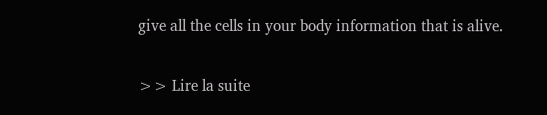give all the cells in your body information that is alive.

>> Lire la suite